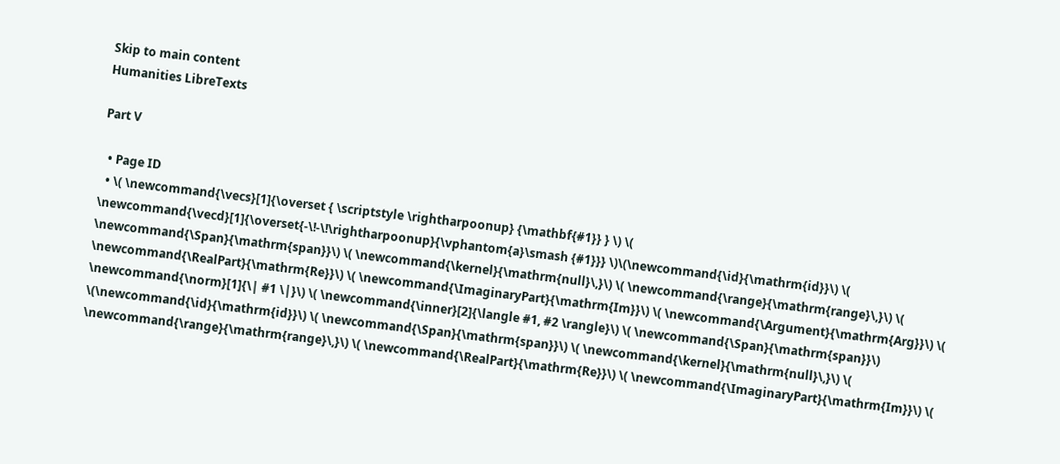Skip to main content
Humanities LibreTexts

Part V

  • Page ID
  • \( \newcommand{\vecs}[1]{\overset { \scriptstyle \rightharpoonup} {\mathbf{#1}} } \) \( \newcommand{\vecd}[1]{\overset{-\!-\!\rightharpoonup}{\vphantom{a}\smash {#1}}} \)\(\newcommand{\id}{\mathrm{id}}\) \( \newcommand{\Span}{\mathrm{span}}\) \( \newcommand{\kernel}{\mathrm{null}\,}\) \( \newcommand{\range}{\mathrm{range}\,}\) \( \newcommand{\RealPart}{\mathrm{Re}}\) \( \newcommand{\ImaginaryPart}{\mathrm{Im}}\) \( \newcommand{\Argument}{\mathrm{Arg}}\) \( \newcommand{\norm}[1]{\| #1 \|}\) \( \newcommand{\inner}[2]{\langle #1, #2 \rangle}\) \( \newcommand{\Span}{\mathrm{span}}\) \(\newcommand{\id}{\mathrm{id}}\) \( \newcommand{\Span}{\mathrm{span}}\) \( \newcommand{\kernel}{\mathrm{null}\,}\) \( \newcommand{\range}{\mathrm{range}\,}\) \( \newcommand{\RealPart}{\mathrm{Re}}\) \( \newcommand{\ImaginaryPart}{\mathrm{Im}}\) \(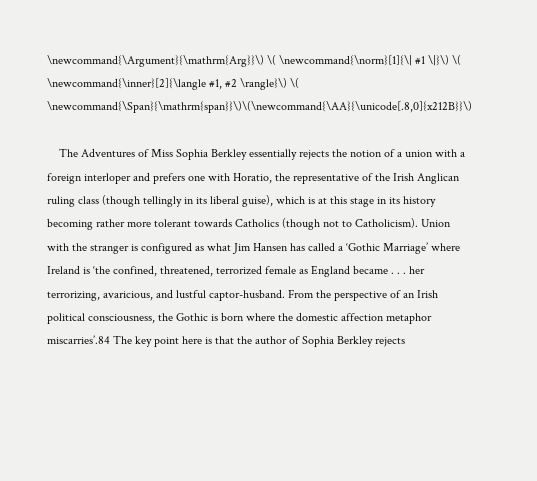\newcommand{\Argument}{\mathrm{Arg}}\) \( \newcommand{\norm}[1]{\| #1 \|}\) \( \newcommand{\inner}[2]{\langle #1, #2 \rangle}\) \( \newcommand{\Span}{\mathrm{span}}\)\(\newcommand{\AA}{\unicode[.8,0]{x212B}}\)

    The Adventures of Miss Sophia Berkley essentially rejects the notion of a union with a foreign interloper and prefers one with Horatio, the representative of the Irish Anglican ruling class (though tellingly in its liberal guise), which is at this stage in its history becoming rather more tolerant towards Catholics (though not to Catholicism). Union with the stranger is configured as what Jim Hansen has called a ‘Gothic Marriage’ where Ireland is ‘the confined, threatened, terrorized female as England became . . . her terrorizing, avaricious, and lustful captor-husband. From the perspective of an Irish political consciousness, the Gothic is born where the domestic affection metaphor miscarries’.84 The key point here is that the author of Sophia Berkley rejects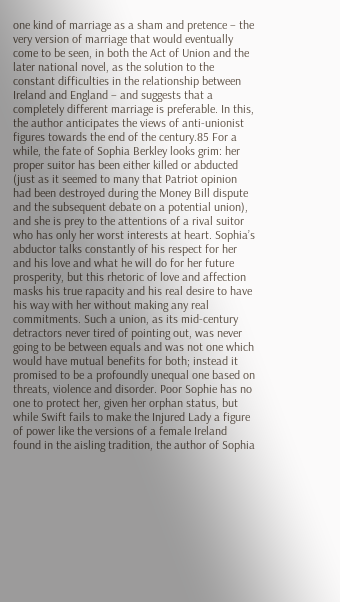one kind of marriage as a sham and pretence – the very version of marriage that would eventually come to be seen, in both the Act of Union and the later national novel, as the solution to the constant difficulties in the relationship between Ireland and England – and suggests that a completely different marriage is preferable. In this, the author anticipates the views of anti-unionist figures towards the end of the century.85 For a while, the fate of Sophia Berkley looks grim: her proper suitor has been either killed or abducted (just as it seemed to many that Patriot opinion had been destroyed during the Money Bill dispute and the subsequent debate on a potential union), and she is prey to the attentions of a rival suitor who has only her worst interests at heart. Sophia’s abductor talks constantly of his respect for her and his love and what he will do for her future prosperity, but this rhetoric of love and affection masks his true rapacity and his real desire to have his way with her without making any real commitments. Such a union, as its mid-century detractors never tired of pointing out, was never going to be between equals and was not one which would have mutual benefits for both; instead it promised to be a profoundly unequal one based on threats, violence and disorder. Poor Sophie has no one to protect her, given her orphan status, but while Swift fails to make the Injured Lady a figure of power like the versions of a female Ireland found in the aisling tradition, the author of Sophia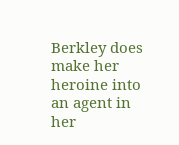Berkley does make her heroine into an agent in her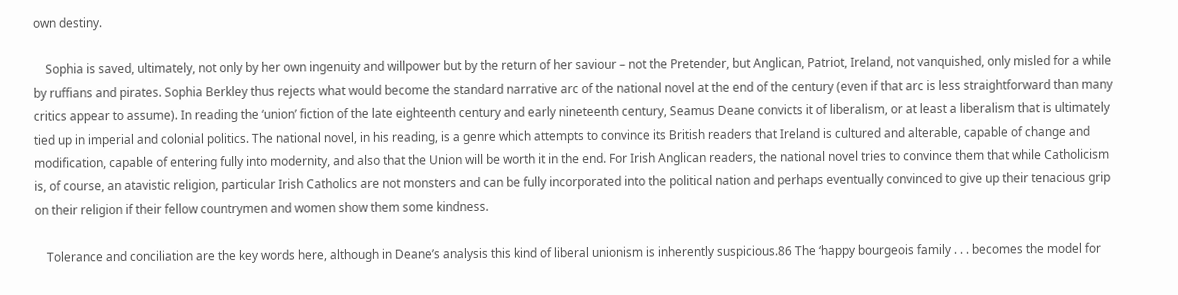own destiny.

    Sophia is saved, ultimately, not only by her own ingenuity and willpower but by the return of her saviour – not the Pretender, but Anglican, Patriot, Ireland, not vanquished, only misled for a while by ruffians and pirates. Sophia Berkley thus rejects what would become the standard narrative arc of the national novel at the end of the century (even if that arc is less straightforward than many critics appear to assume). In reading the ‘union’ fiction of the late eighteenth century and early nineteenth century, Seamus Deane convicts it of liberalism, or at least a liberalism that is ultimately tied up in imperial and colonial politics. The national novel, in his reading, is a genre which attempts to convince its British readers that Ireland is cultured and alterable, capable of change and modification, capable of entering fully into modernity, and also that the Union will be worth it in the end. For Irish Anglican readers, the national novel tries to convince them that while Catholicism is, of course, an atavistic religion, particular Irish Catholics are not monsters and can be fully incorporated into the political nation and perhaps eventually convinced to give up their tenacious grip on their religion if their fellow countrymen and women show them some kindness.

    Tolerance and conciliation are the key words here, although in Deane’s analysis this kind of liberal unionism is inherently suspicious.86 The ‘happy bourgeois family . . . becomes the model for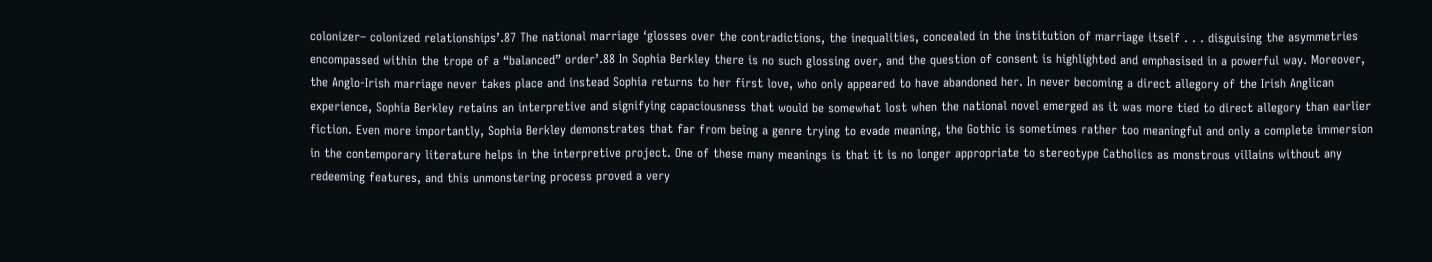colonizer– colonized relationships’.87 The national marriage ‘glosses over the contradictions, the inequalities, concealed in the institution of marriage itself . . . disguising the asymmetries encompassed within the trope of a “balanced” order’.88 In Sophia Berkley there is no such glossing over, and the question of consent is highlighted and emphasised in a powerful way. Moreover, the Anglo-Irish marriage never takes place and instead Sophia returns to her first love, who only appeared to have abandoned her. In never becoming a direct allegory of the Irish Anglican experience, Sophia Berkley retains an interpretive and signifying capaciousness that would be somewhat lost when the national novel emerged as it was more tied to direct allegory than earlier fiction. Even more importantly, Sophia Berkley demonstrates that far from being a genre trying to evade meaning, the Gothic is sometimes rather too meaningful and only a complete immersion in the contemporary literature helps in the interpretive project. One of these many meanings is that it is no longer appropriate to stereotype Catholics as monstrous villains without any redeeming features, and this unmonstering process proved a very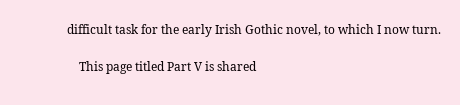difficult task for the early Irish Gothic novel, to which I now turn.

    This page titled Part V is shared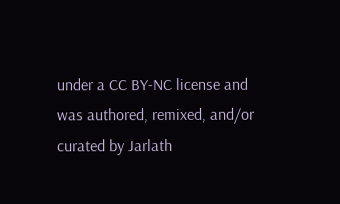under a CC BY-NC license and was authored, remixed, and/or curated by Jarlath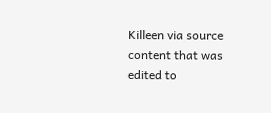Killeen via source content that was edited to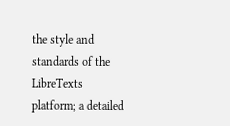the style and standards of the LibreTexts platform; a detailed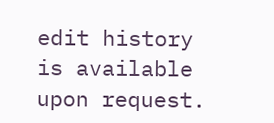edit history is available upon request.